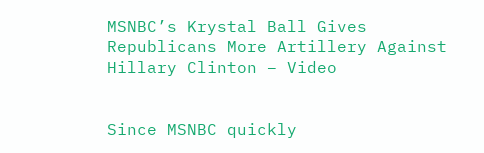MSNBC’s Krystal Ball Gives Republicans More Artillery Against Hillary Clinton – Video


Since MSNBC quickly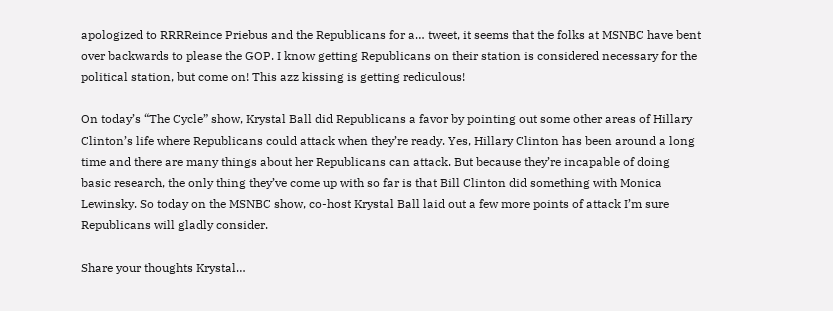apologized to RRRReince Priebus and the Republicans for a… tweet, it seems that the folks at MSNBC have bent over backwards to please the GOP. I know getting Republicans on their station is considered necessary for the political station, but come on! This azz kissing is getting rediculous!

On today’s “The Cycle” show, Krystal Ball did Republicans a favor by pointing out some other areas of Hillary Clinton’s life where Republicans could attack when they’re ready. Yes, Hillary Clinton has been around a long time and there are many things about her Republicans can attack. But because they’re incapable of doing basic research, the only thing they’ve come up with so far is that Bill Clinton did something with Monica Lewinsky. So today on the MSNBC show, co-host Krystal Ball laid out a few more points of attack I’m sure Republicans will gladly consider.

Share your thoughts Krystal…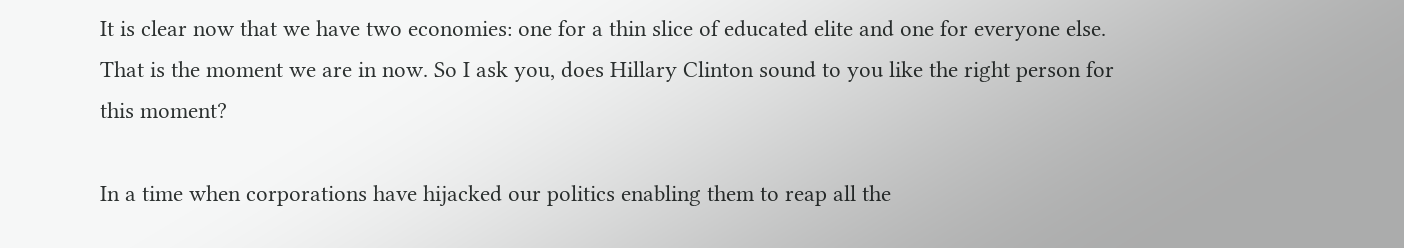It is clear now that we have two economies: one for a thin slice of educated elite and one for everyone else. That is the moment we are in now. So I ask you, does Hillary Clinton sound to you like the right person for this moment?

In a time when corporations have hijacked our politics enabling them to reap all the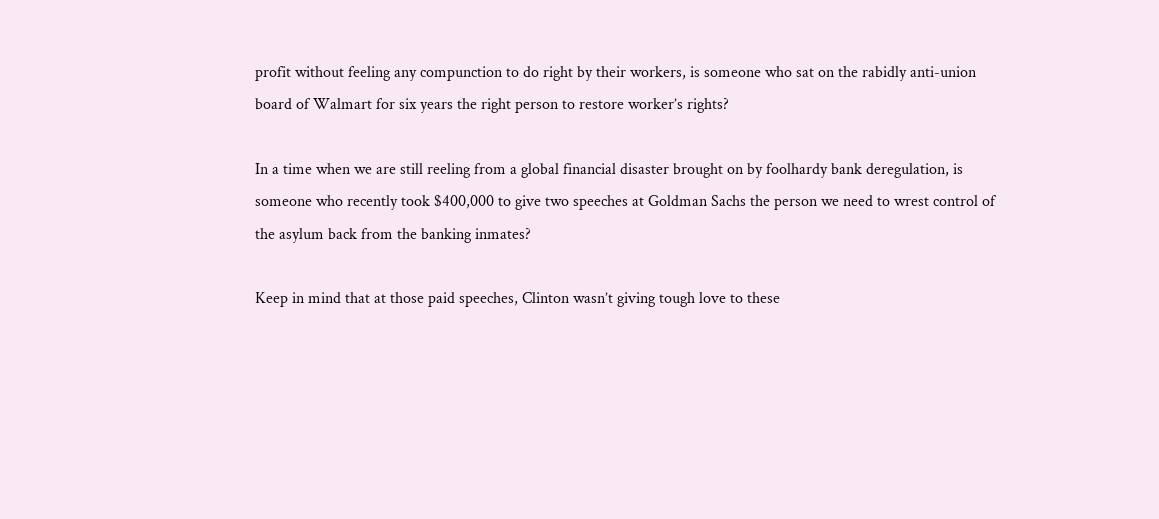profit without feeling any compunction to do right by their workers, is someone who sat on the rabidly anti-union board of Walmart for six years the right person to restore worker’s rights?

In a time when we are still reeling from a global financial disaster brought on by foolhardy bank deregulation, is someone who recently took $400,000 to give two speeches at Goldman Sachs the person we need to wrest control of the asylum back from the banking inmates?

Keep in mind that at those paid speeches, Clinton wasn’t giving tough love to these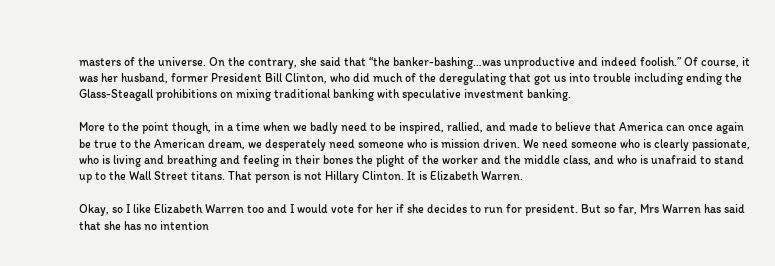masters of the universe. On the contrary, she said that “the banker-bashing…was unproductive and indeed foolish.” Of course, it was her husband, former President Bill Clinton, who did much of the deregulating that got us into trouble including ending the Glass-Steagall prohibitions on mixing traditional banking with speculative investment banking.

More to the point though, in a time when we badly need to be inspired, rallied, and made to believe that America can once again be true to the American dream, we desperately need someone who is mission driven. We need someone who is clearly passionate, who is living and breathing and feeling in their bones the plight of the worker and the middle class, and who is unafraid to stand up to the Wall Street titans. That person is not Hillary Clinton. It is Elizabeth Warren.

Okay, so I like Elizabeth Warren too and I would vote for her if she decides to run for president. But so far, Mrs Warren has said that she has no intention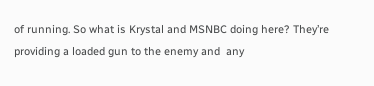of running. So what is Krystal and MSNBC doing here? They’re providing a loaded gun to the enemy and  any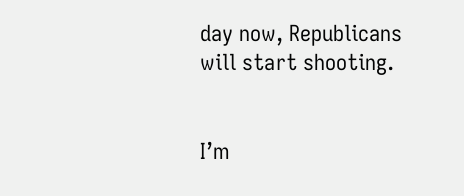day now, Republicans will start shooting.


I’m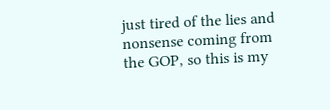just tired of the lies and nonsense coming from the GOP, so this is my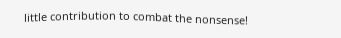little contribution to combat the nonsense!